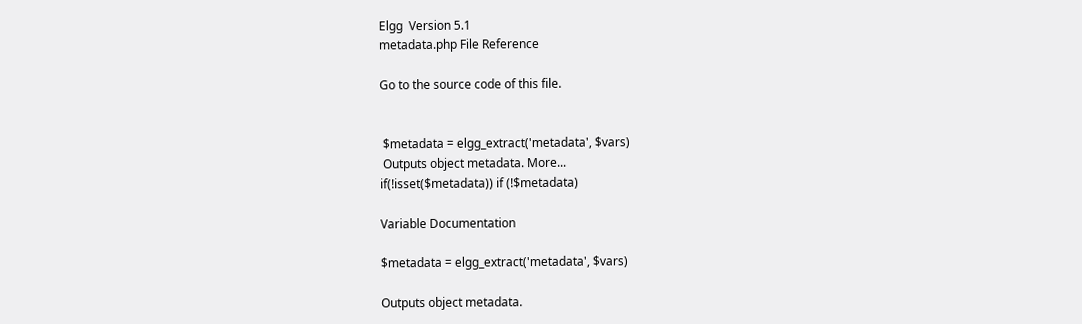Elgg  Version 5.1
metadata.php File Reference

Go to the source code of this file.


 $metadata = elgg_extract('metadata', $vars)
 Outputs object metadata. More...
if(!isset($metadata)) if (!$metadata)

Variable Documentation

$metadata = elgg_extract('metadata', $vars)

Outputs object metadata.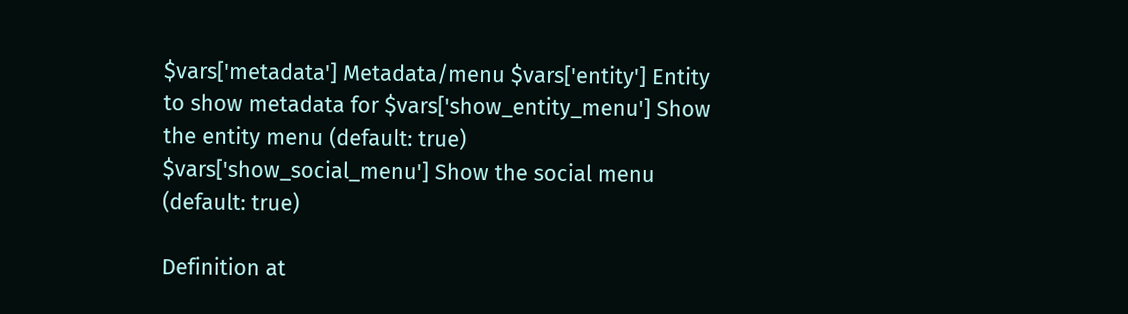$vars['metadata'] Metadata/menu $vars['entity'] Entity to show metadata for $vars['show_entity_menu'] Show the entity menu (default: true) $vars['show_social_menu'] Show the social menu (default: true)

Definition at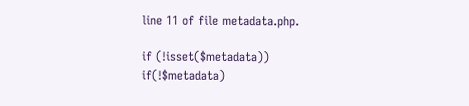line 11 of file metadata.php.

if (!isset($metadata)) if(!$metadata)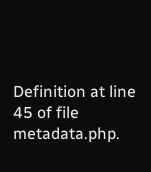Definition at line 45 of file metadata.php.